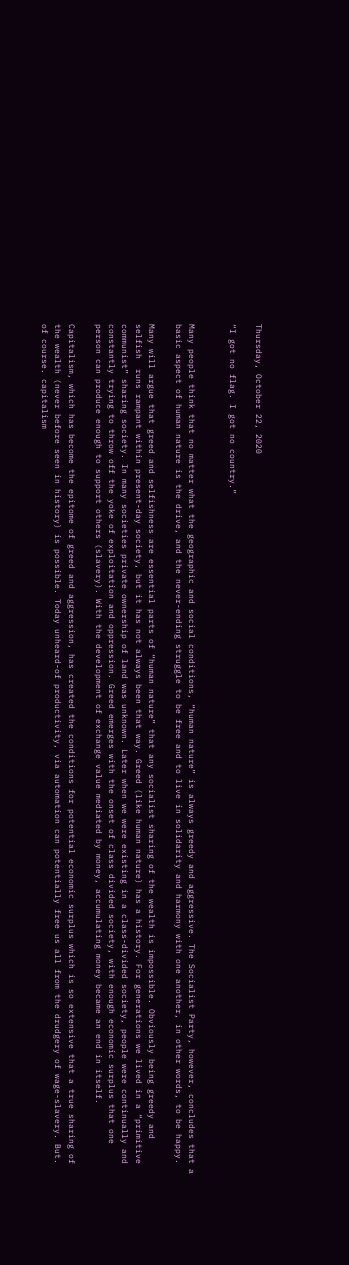Thursday, October 22, 2020

“I got no flag. I got no country.”


Many people think that no matter what the geographic and social conditions, “human nature” is always greedy and aggressive. The Socialist Party, however, concludes that a basic aspect of human nature is the drive, and the never-ending struggle to be free and to live in solidarity and harmony with one another, in other words, to be happy.

Many will argue that greed and selfishness are essential parts of “human nature” that any socialist sharing of the wealth is impossible. Obviously being greedy and selfish  runs rampant within present-day society, but it has not always been that way. Greed (like human nature) has a history. For generations we lived in a “primitive communist” sharing society. In many societies private ownership of land was unknown. Later when we were existing in a class-divided society, people were continually and constantly trying to throw off the yoke of exploitation and oppression. Greed emerges with the onset of class divided society, with enough economic surplus that one person can produce enough to support others (slavery). With the development of exchange value mediated by money, accumulating money became an end in itself.

Capitalism, which has become the epitome of greed and aggression, has created the conditions for potential economic surplus which is so extensive that a true sharing of the wealth (never before seen in history) is possible. Today unheard-of productivity, via automation can potentially free us all from the drudgery of wage-slavery. But. of course. capitalism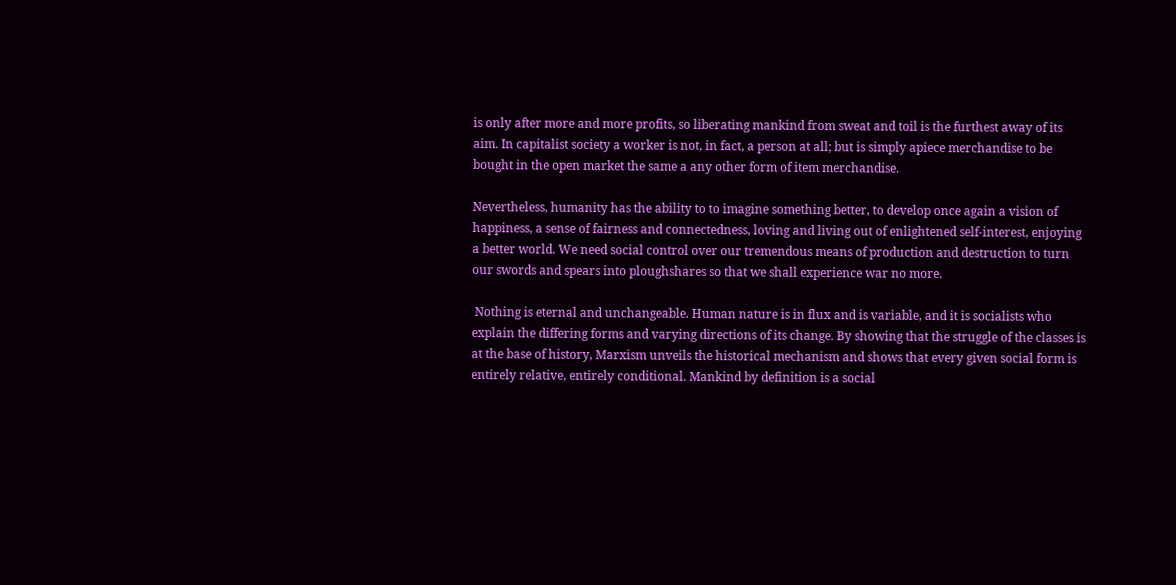is only after more and more profits, so liberating mankind from sweat and toil is the furthest away of its aim. In capitalist society a worker is not, in fact, a person at all; but is simply apiece merchandise to be bought in the open market the same a any other form of item merchandise.

Nevertheless, humanity has the ability to to imagine something better, to develop once again a vision of happiness, a sense of fairness and connectedness, loving and living out of enlightened self-interest, enjoying a better world. We need social control over our tremendous means of production and destruction to turn our swords and spears into ploughshares so that we shall experience war no more.

 Nothing is eternal and unchangeable. Human nature is in flux and is variable, and it is socialists who explain the differing forms and varying directions of its change. By showing that the struggle of the classes is at the base of history, Marxism unveils the historical mechanism and shows that every given social form is entirely relative, entirely conditional. Mankind by definition is a social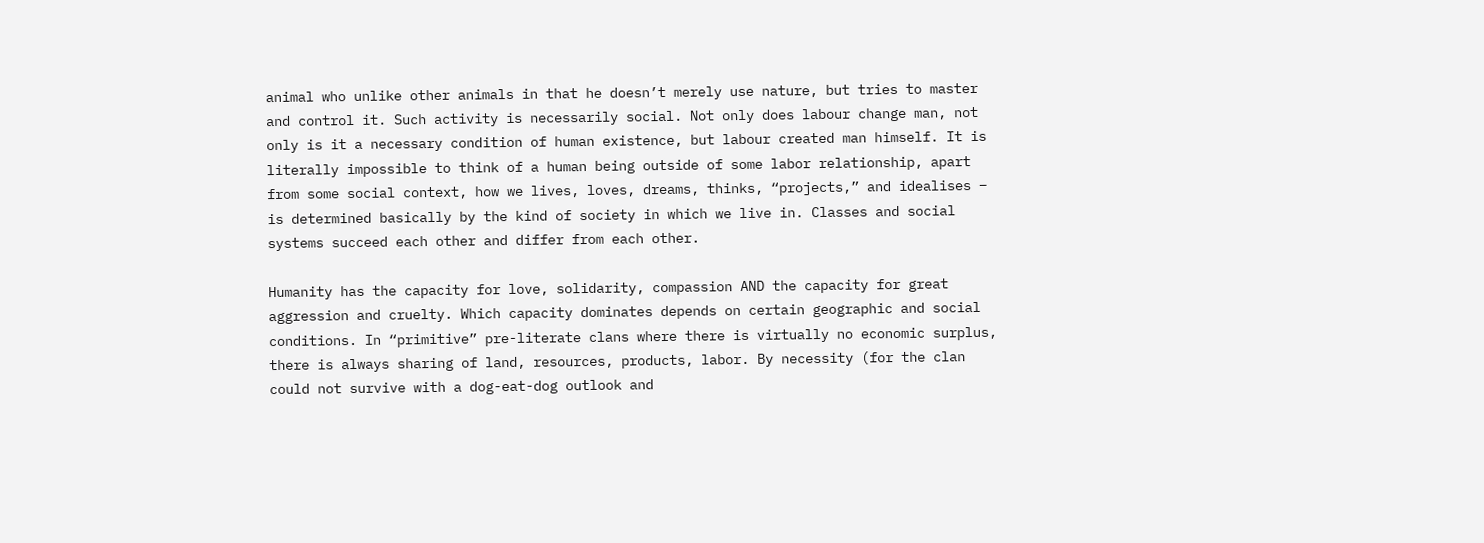animal who unlike other animals in that he doesn’t merely use nature, but tries to master and control it. Such activity is necessarily social. Not only does labour change man, not only is it a necessary condition of human existence, but labour created man himself. It is literally impossible to think of a human being outside of some labor relationship, apart from some social context, how we lives, loves, dreams, thinks, “projects,” and idealises – is determined basically by the kind of society in which we live in. Classes and social systems succeed each other and differ from each other.

Humanity has the capacity for love, solidarity, compassion AND the capacity for great aggression and cruelty. Which capacity dominates depends on certain geographic and social conditions. In “primitive” pre-literate clans where there is virtually no economic surplus, there is always sharing of land, resources, products, labor. By necessity (for the clan could not survive with a dog-eat-dog outlook and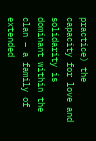practice) the capacity for love and solidarity is dominant within the clan – a family of extended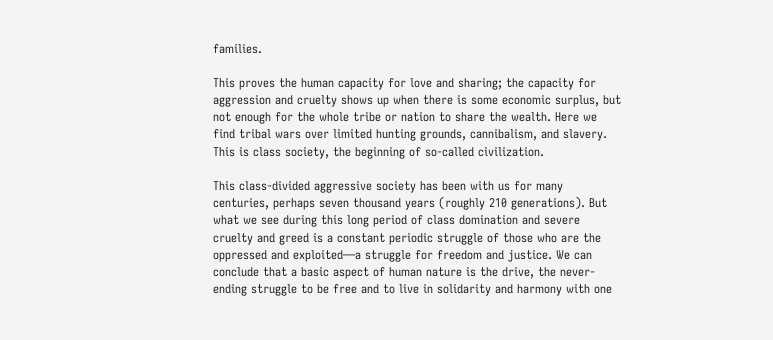families.

This proves the human capacity for love and sharing; the capacity for aggression and cruelty shows up when there is some economic surplus, but not enough for the whole tribe or nation to share the wealth. Here we find tribal wars over limited hunting grounds, cannibalism, and slavery. This is class society, the beginning of so-called civilization.

This class-divided aggressive society has been with us for many centuries, perhaps seven thousand years (roughly 210 generations). But what we see during this long period of class domination and severe cruelty and greed is a constant periodic struggle of those who are the oppressed and exploited—a struggle for freedom and justice. We can conclude that a basic aspect of human nature is the drive, the never-ending struggle to be free and to live in solidarity and harmony with one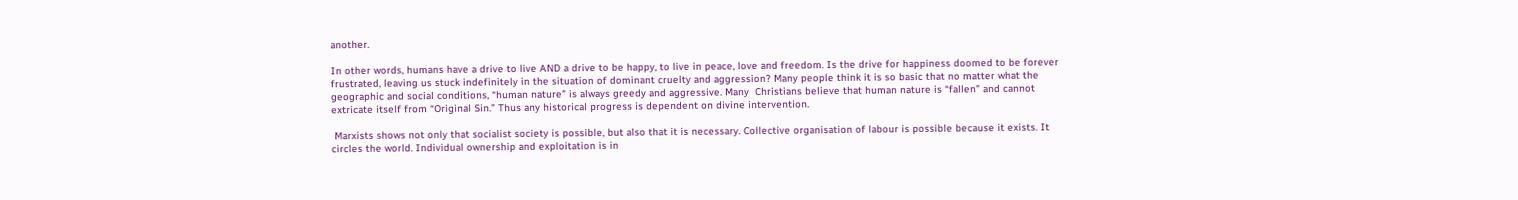another.

In other words, humans have a drive to live AND a drive to be happy, to live in peace, love and freedom. Is the drive for happiness doomed to be forever frustrated, leaving us stuck indefinitely in the situation of dominant cruelty and aggression? Many people think it is so basic that no matter what the geographic and social conditions, “human nature” is always greedy and aggressive. Many  Christians believe that human nature is “fallen” and cannot extricate itself from “Original Sin.” Thus any historical progress is dependent on divine intervention.

 Marxists shows not only that socialist society is possible, but also that it is necessary. Collective organisation of labour is possible because it exists. It circles the world. Individual ownership and exploitation is in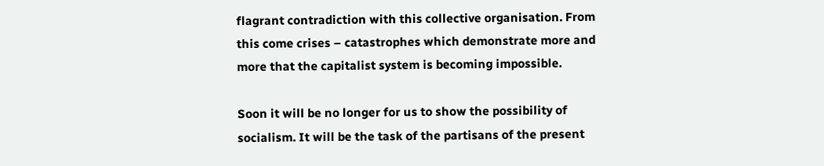flagrant contradiction with this collective organisation. From this come crises – catastrophes which demonstrate more and more that the capitalist system is becoming impossible.

Soon it will be no longer for us to show the possibility of socialism. It will be the task of the partisans of the present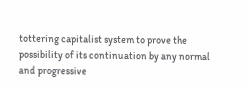tottering capitalist system to prove the possibility of its continuation by any normal and progressive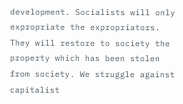development. Socialists will only expropriate the expropriators. They will restore to society the property which has been stolen from society. We struggle against capitalist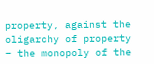property, against the oligarchy of property – the monopoly of the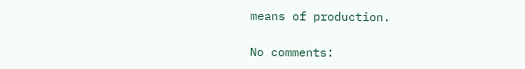means of production.

No comments: